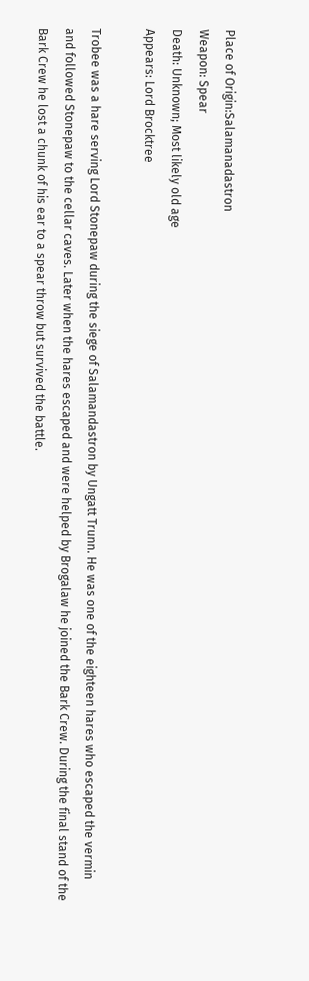Place of Origin:Salamanadastron
Weapon: Spear
Death: Unknown; Most likely old age
Appears: Lord Brocktree

Trobee was a hare serving Lord Stonepaw during the siege of Salamandastron by Ungatt Trunn. He was one of the eighteen hares who escaped the vermin and followed Stonepaw to the cellar caves. Later when the hares escaped and were helped by Brogalaw he joined the Bark Crew. During the final stand of the Bark Crew he lost a chunk of his ear to a spear throw but survived the battle.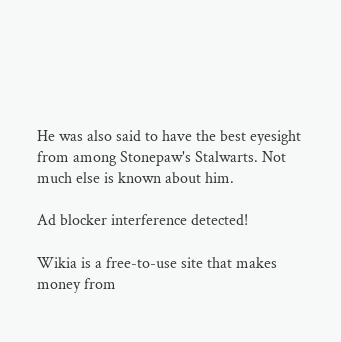He was also said to have the best eyesight from among Stonepaw's Stalwarts. Not much else is known about him.

Ad blocker interference detected!

Wikia is a free-to-use site that makes money from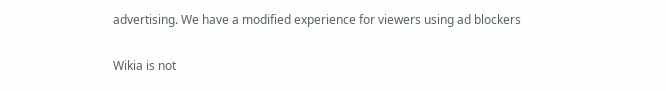advertising. We have a modified experience for viewers using ad blockers

Wikia is not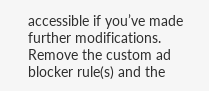accessible if you’ve made further modifications. Remove the custom ad blocker rule(s) and the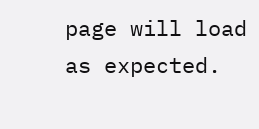page will load as expected.